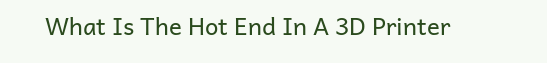What Is The Hot End In A 3D Printer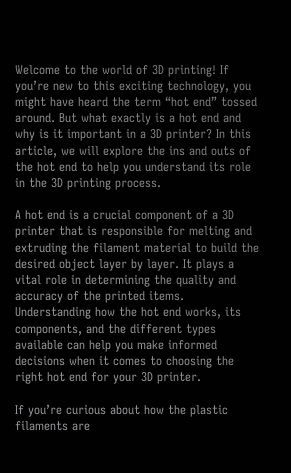Welcome to the world of 3D printing! If you’re new to this exciting technology, you might have heard the term “hot end” tossed around. But what exactly is a hot end and why is it important in a 3D printer? In this article, we will explore the ins and outs of the hot end to help you understand its role in the 3D printing process.

A hot end is a crucial component of a 3D printer that is responsible for melting and extruding the filament material to build the desired object layer by layer. It plays a vital role in determining the quality and accuracy of the printed items. Understanding how the hot end works, its components, and the different types available can help you make informed decisions when it comes to choosing the right hot end for your 3D printer.

If you’re curious about how the plastic filaments are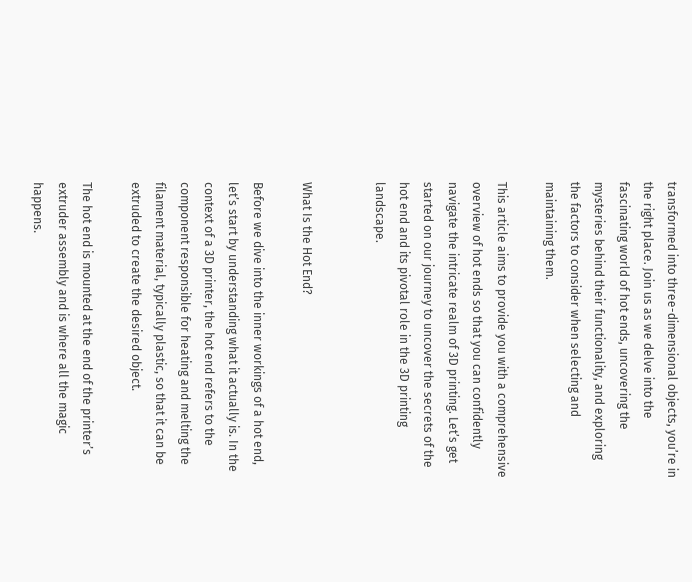transformed into three-dimensional objects, you’re in the right place. Join us as we delve into the fascinating world of hot ends, uncovering the mysteries behind their functionality, and exploring the factors to consider when selecting and maintaining them.

This article aims to provide you with a comprehensive overview of hot ends so that you can confidently navigate the intricate realm of 3D printing. Let’s get started on our journey to uncover the secrets of the hot end and its pivotal role in the 3D printing landscape.


What Is the Hot End?

Before we dive into the inner workings of a hot end, let’s start by understanding what it actually is. In the context of a 3D printer, the hot end refers to the component responsible for heating and melting the filament material, typically plastic, so that it can be extruded to create the desired object.

The hot end is mounted at the end of the printer’s extruder assembly and is where all the magic happens.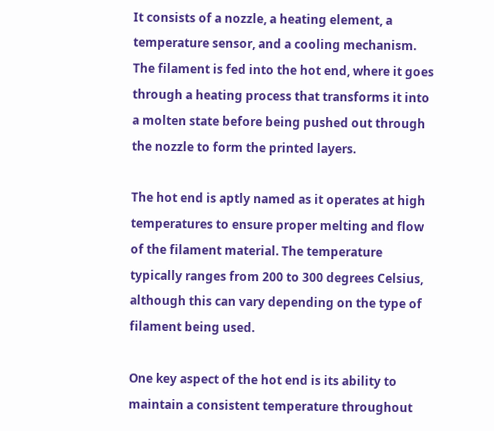It consists of a nozzle, a heating element, a temperature sensor, and a cooling mechanism. The filament is fed into the hot end, where it goes through a heating process that transforms it into a molten state before being pushed out through the nozzle to form the printed layers.

The hot end is aptly named as it operates at high temperatures to ensure proper melting and flow of the filament material. The temperature typically ranges from 200 to 300 degrees Celsius, although this can vary depending on the type of filament being used.

One key aspect of the hot end is its ability to maintain a consistent temperature throughout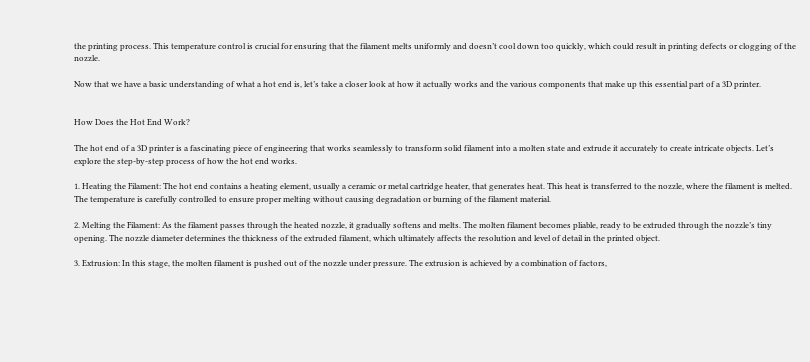the printing process. This temperature control is crucial for ensuring that the filament melts uniformly and doesn’t cool down too quickly, which could result in printing defects or clogging of the nozzle.

Now that we have a basic understanding of what a hot end is, let’s take a closer look at how it actually works and the various components that make up this essential part of a 3D printer.


How Does the Hot End Work?

The hot end of a 3D printer is a fascinating piece of engineering that works seamlessly to transform solid filament into a molten state and extrude it accurately to create intricate objects. Let’s explore the step-by-step process of how the hot end works.

1. Heating the Filament: The hot end contains a heating element, usually a ceramic or metal cartridge heater, that generates heat. This heat is transferred to the nozzle, where the filament is melted. The temperature is carefully controlled to ensure proper melting without causing degradation or burning of the filament material.

2. Melting the Filament: As the filament passes through the heated nozzle, it gradually softens and melts. The molten filament becomes pliable, ready to be extruded through the nozzle’s tiny opening. The nozzle diameter determines the thickness of the extruded filament, which ultimately affects the resolution and level of detail in the printed object.

3. Extrusion: In this stage, the molten filament is pushed out of the nozzle under pressure. The extrusion is achieved by a combination of factors,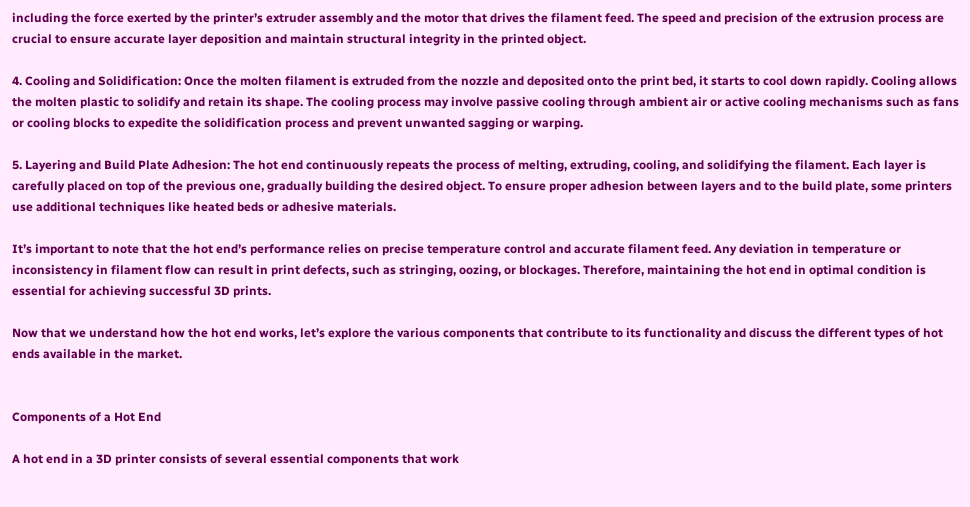including the force exerted by the printer’s extruder assembly and the motor that drives the filament feed. The speed and precision of the extrusion process are crucial to ensure accurate layer deposition and maintain structural integrity in the printed object.

4. Cooling and Solidification: Once the molten filament is extruded from the nozzle and deposited onto the print bed, it starts to cool down rapidly. Cooling allows the molten plastic to solidify and retain its shape. The cooling process may involve passive cooling through ambient air or active cooling mechanisms such as fans or cooling blocks to expedite the solidification process and prevent unwanted sagging or warping.

5. Layering and Build Plate Adhesion: The hot end continuously repeats the process of melting, extruding, cooling, and solidifying the filament. Each layer is carefully placed on top of the previous one, gradually building the desired object. To ensure proper adhesion between layers and to the build plate, some printers use additional techniques like heated beds or adhesive materials.

It’s important to note that the hot end’s performance relies on precise temperature control and accurate filament feed. Any deviation in temperature or inconsistency in filament flow can result in print defects, such as stringing, oozing, or blockages. Therefore, maintaining the hot end in optimal condition is essential for achieving successful 3D prints.

Now that we understand how the hot end works, let’s explore the various components that contribute to its functionality and discuss the different types of hot ends available in the market.


Components of a Hot End

A hot end in a 3D printer consists of several essential components that work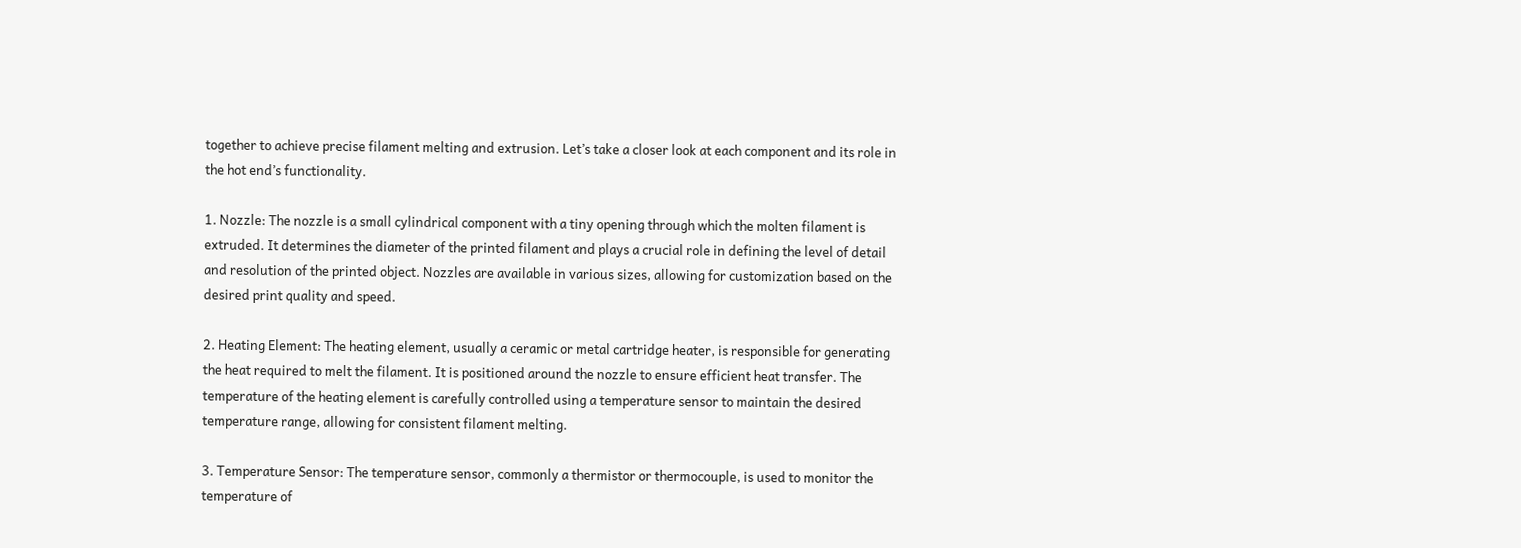together to achieve precise filament melting and extrusion. Let’s take a closer look at each component and its role in the hot end’s functionality.

1. Nozzle: The nozzle is a small cylindrical component with a tiny opening through which the molten filament is extruded. It determines the diameter of the printed filament and plays a crucial role in defining the level of detail and resolution of the printed object. Nozzles are available in various sizes, allowing for customization based on the desired print quality and speed.

2. Heating Element: The heating element, usually a ceramic or metal cartridge heater, is responsible for generating the heat required to melt the filament. It is positioned around the nozzle to ensure efficient heat transfer. The temperature of the heating element is carefully controlled using a temperature sensor to maintain the desired temperature range, allowing for consistent filament melting.

3. Temperature Sensor: The temperature sensor, commonly a thermistor or thermocouple, is used to monitor the temperature of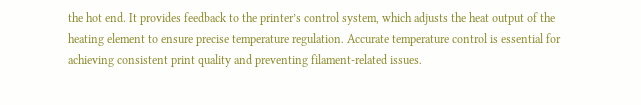the hot end. It provides feedback to the printer’s control system, which adjusts the heat output of the heating element to ensure precise temperature regulation. Accurate temperature control is essential for achieving consistent print quality and preventing filament-related issues.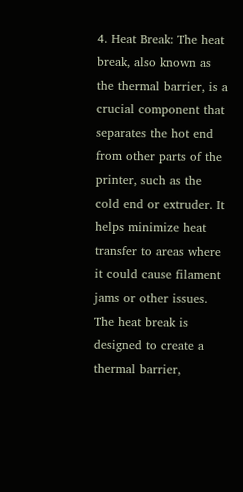4. Heat Break: The heat break, also known as the thermal barrier, is a crucial component that separates the hot end from other parts of the printer, such as the cold end or extruder. It helps minimize heat transfer to areas where it could cause filament jams or other issues. The heat break is designed to create a thermal barrier,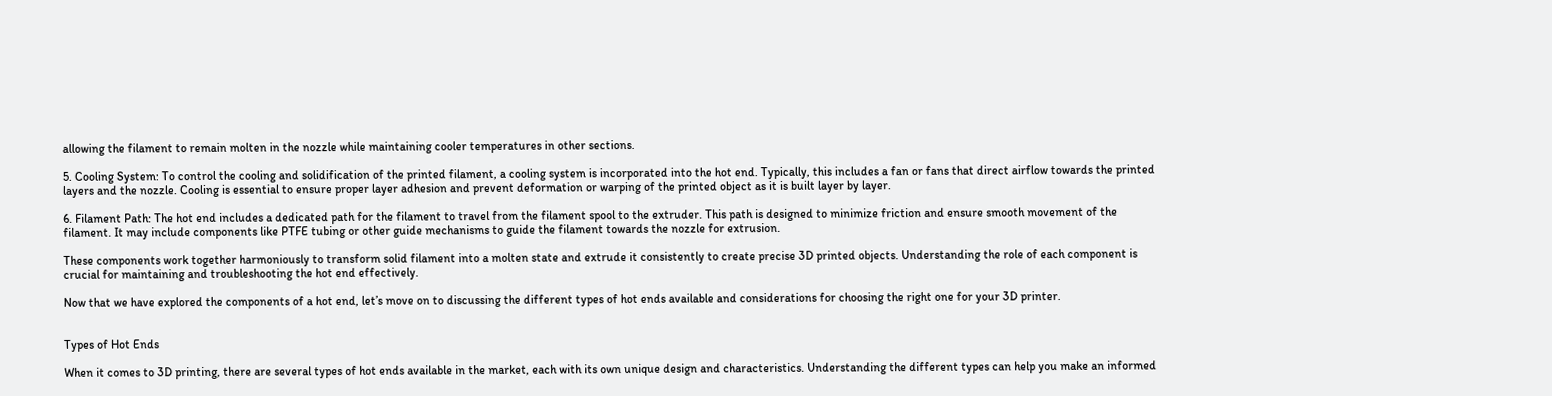allowing the filament to remain molten in the nozzle while maintaining cooler temperatures in other sections.

5. Cooling System: To control the cooling and solidification of the printed filament, a cooling system is incorporated into the hot end. Typically, this includes a fan or fans that direct airflow towards the printed layers and the nozzle. Cooling is essential to ensure proper layer adhesion and prevent deformation or warping of the printed object as it is built layer by layer.

6. Filament Path: The hot end includes a dedicated path for the filament to travel from the filament spool to the extruder. This path is designed to minimize friction and ensure smooth movement of the filament. It may include components like PTFE tubing or other guide mechanisms to guide the filament towards the nozzle for extrusion.

These components work together harmoniously to transform solid filament into a molten state and extrude it consistently to create precise 3D printed objects. Understanding the role of each component is crucial for maintaining and troubleshooting the hot end effectively.

Now that we have explored the components of a hot end, let’s move on to discussing the different types of hot ends available and considerations for choosing the right one for your 3D printer.


Types of Hot Ends

When it comes to 3D printing, there are several types of hot ends available in the market, each with its own unique design and characteristics. Understanding the different types can help you make an informed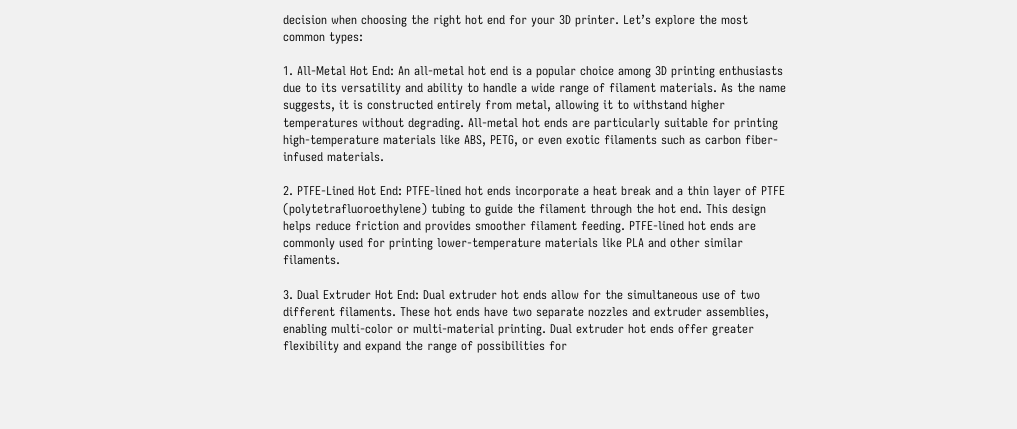decision when choosing the right hot end for your 3D printer. Let’s explore the most common types:

1. All-Metal Hot End: An all-metal hot end is a popular choice among 3D printing enthusiasts due to its versatility and ability to handle a wide range of filament materials. As the name suggests, it is constructed entirely from metal, allowing it to withstand higher temperatures without degrading. All-metal hot ends are particularly suitable for printing high-temperature materials like ABS, PETG, or even exotic filaments such as carbon fiber-infused materials.

2. PTFE-Lined Hot End: PTFE-lined hot ends incorporate a heat break and a thin layer of PTFE (polytetrafluoroethylene) tubing to guide the filament through the hot end. This design helps reduce friction and provides smoother filament feeding. PTFE-lined hot ends are commonly used for printing lower-temperature materials like PLA and other similar filaments.

3. Dual Extruder Hot End: Dual extruder hot ends allow for the simultaneous use of two different filaments. These hot ends have two separate nozzles and extruder assemblies, enabling multi-color or multi-material printing. Dual extruder hot ends offer greater flexibility and expand the range of possibilities for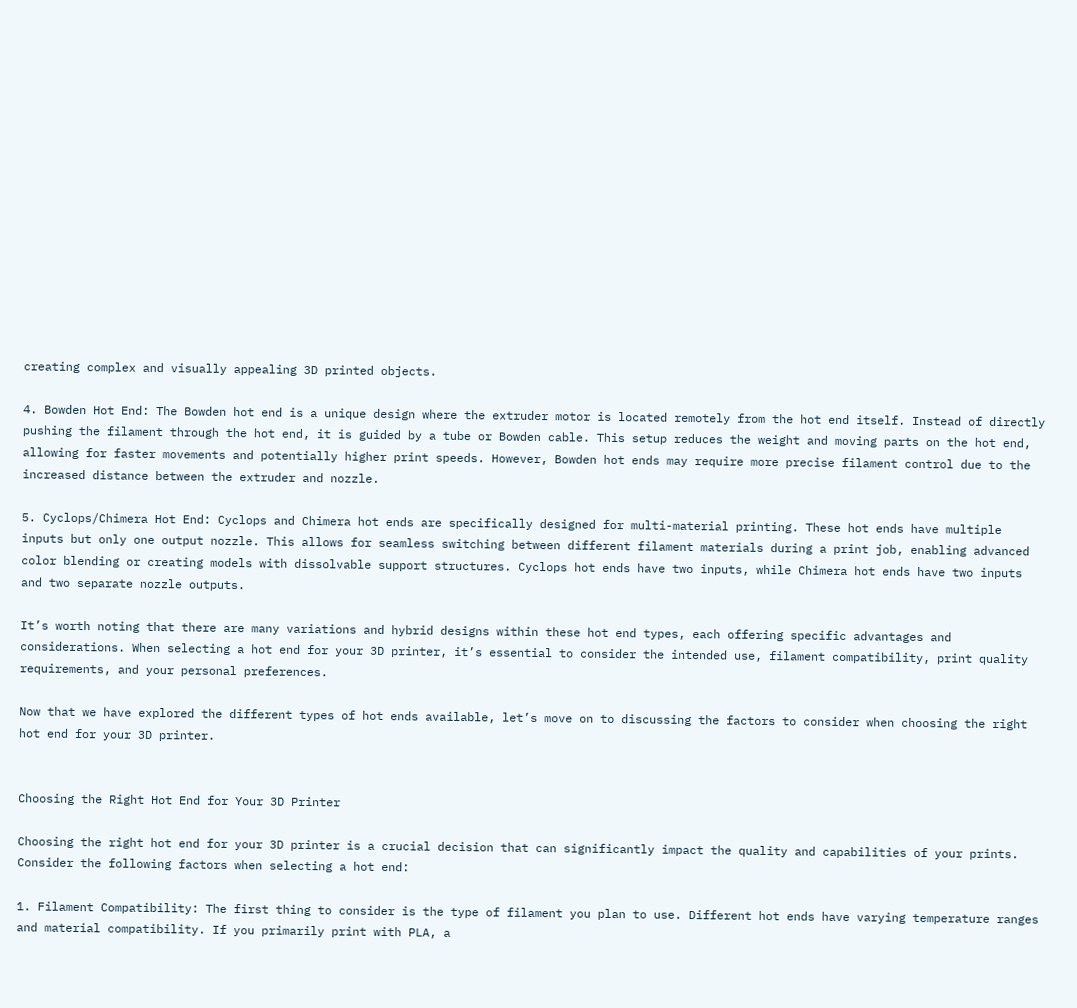creating complex and visually appealing 3D printed objects.

4. Bowden Hot End: The Bowden hot end is a unique design where the extruder motor is located remotely from the hot end itself. Instead of directly pushing the filament through the hot end, it is guided by a tube or Bowden cable. This setup reduces the weight and moving parts on the hot end, allowing for faster movements and potentially higher print speeds. However, Bowden hot ends may require more precise filament control due to the increased distance between the extruder and nozzle.

5. Cyclops/Chimera Hot End: Cyclops and Chimera hot ends are specifically designed for multi-material printing. These hot ends have multiple inputs but only one output nozzle. This allows for seamless switching between different filament materials during a print job, enabling advanced color blending or creating models with dissolvable support structures. Cyclops hot ends have two inputs, while Chimera hot ends have two inputs and two separate nozzle outputs.

It’s worth noting that there are many variations and hybrid designs within these hot end types, each offering specific advantages and considerations. When selecting a hot end for your 3D printer, it’s essential to consider the intended use, filament compatibility, print quality requirements, and your personal preferences.

Now that we have explored the different types of hot ends available, let’s move on to discussing the factors to consider when choosing the right hot end for your 3D printer.


Choosing the Right Hot End for Your 3D Printer

Choosing the right hot end for your 3D printer is a crucial decision that can significantly impact the quality and capabilities of your prints. Consider the following factors when selecting a hot end:

1. Filament Compatibility: The first thing to consider is the type of filament you plan to use. Different hot ends have varying temperature ranges and material compatibility. If you primarily print with PLA, a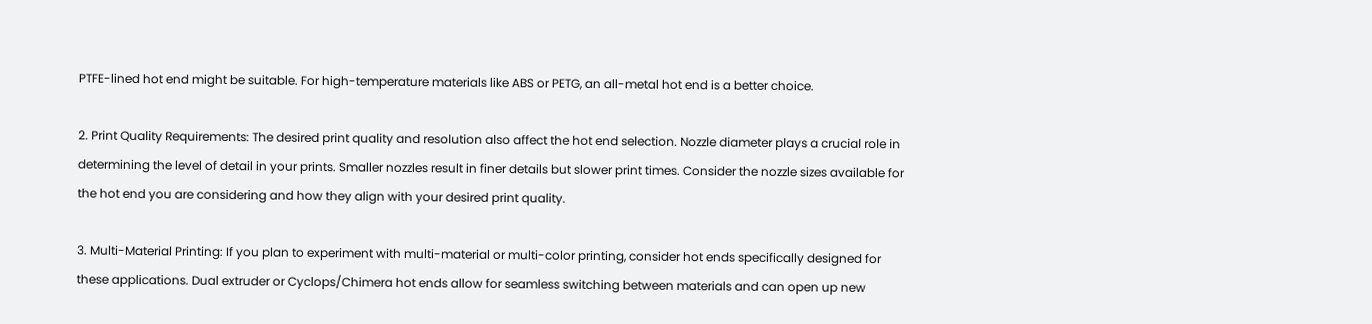PTFE-lined hot end might be suitable. For high-temperature materials like ABS or PETG, an all-metal hot end is a better choice.

2. Print Quality Requirements: The desired print quality and resolution also affect the hot end selection. Nozzle diameter plays a crucial role in determining the level of detail in your prints. Smaller nozzles result in finer details but slower print times. Consider the nozzle sizes available for the hot end you are considering and how they align with your desired print quality.

3. Multi-Material Printing: If you plan to experiment with multi-material or multi-color printing, consider hot ends specifically designed for these applications. Dual extruder or Cyclops/Chimera hot ends allow for seamless switching between materials and can open up new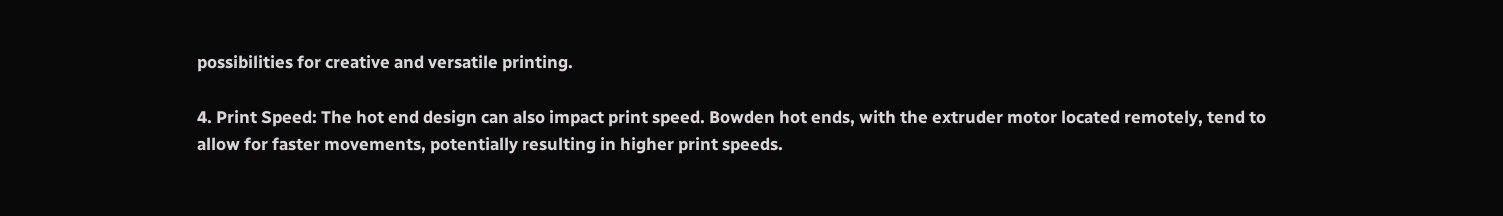possibilities for creative and versatile printing.

4. Print Speed: The hot end design can also impact print speed. Bowden hot ends, with the extruder motor located remotely, tend to allow for faster movements, potentially resulting in higher print speeds.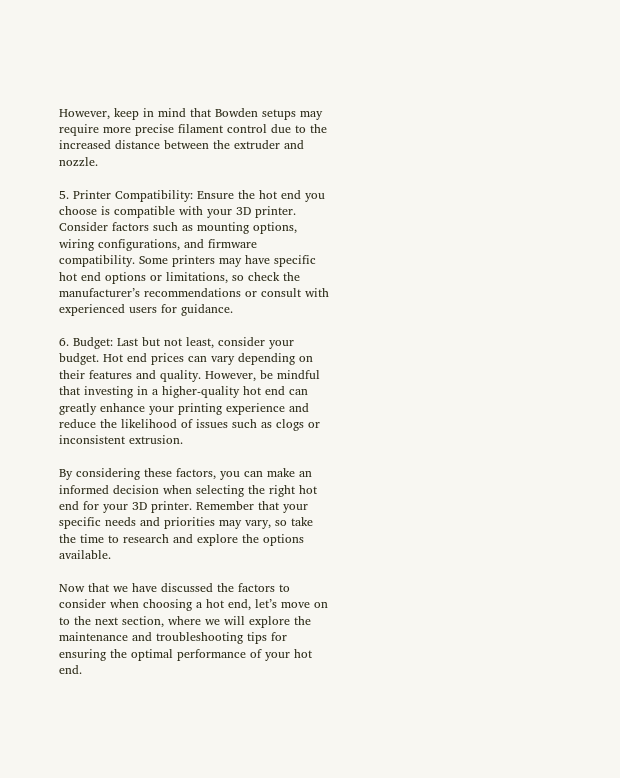However, keep in mind that Bowden setups may require more precise filament control due to the increased distance between the extruder and nozzle.

5. Printer Compatibility: Ensure the hot end you choose is compatible with your 3D printer. Consider factors such as mounting options, wiring configurations, and firmware compatibility. Some printers may have specific hot end options or limitations, so check the manufacturer’s recommendations or consult with experienced users for guidance.

6. Budget: Last but not least, consider your budget. Hot end prices can vary depending on their features and quality. However, be mindful that investing in a higher-quality hot end can greatly enhance your printing experience and reduce the likelihood of issues such as clogs or inconsistent extrusion.

By considering these factors, you can make an informed decision when selecting the right hot end for your 3D printer. Remember that your specific needs and priorities may vary, so take the time to research and explore the options available.

Now that we have discussed the factors to consider when choosing a hot end, let’s move on to the next section, where we will explore the maintenance and troubleshooting tips for ensuring the optimal performance of your hot end.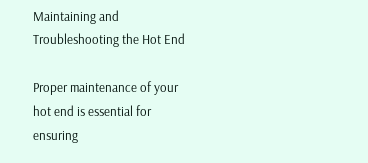Maintaining and Troubleshooting the Hot End

Proper maintenance of your hot end is essential for ensuring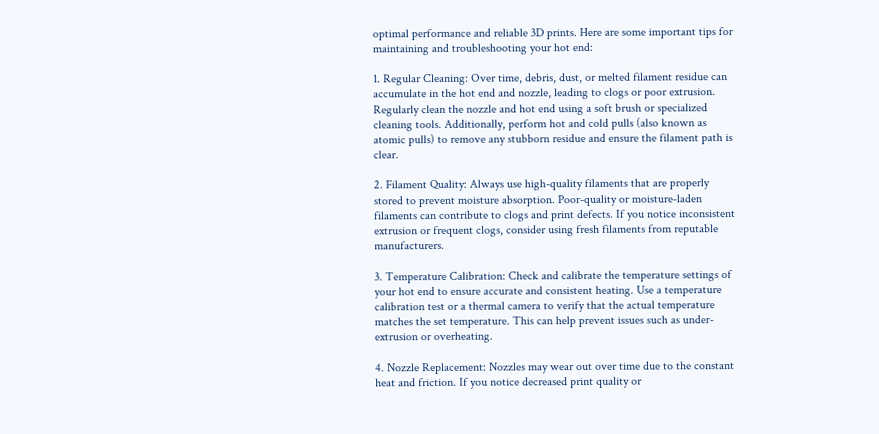optimal performance and reliable 3D prints. Here are some important tips for maintaining and troubleshooting your hot end:

1. Regular Cleaning: Over time, debris, dust, or melted filament residue can accumulate in the hot end and nozzle, leading to clogs or poor extrusion. Regularly clean the nozzle and hot end using a soft brush or specialized cleaning tools. Additionally, perform hot and cold pulls (also known as atomic pulls) to remove any stubborn residue and ensure the filament path is clear.

2. Filament Quality: Always use high-quality filaments that are properly stored to prevent moisture absorption. Poor-quality or moisture-laden filaments can contribute to clogs and print defects. If you notice inconsistent extrusion or frequent clogs, consider using fresh filaments from reputable manufacturers.

3. Temperature Calibration: Check and calibrate the temperature settings of your hot end to ensure accurate and consistent heating. Use a temperature calibration test or a thermal camera to verify that the actual temperature matches the set temperature. This can help prevent issues such as under-extrusion or overheating.

4. Nozzle Replacement: Nozzles may wear out over time due to the constant heat and friction. If you notice decreased print quality or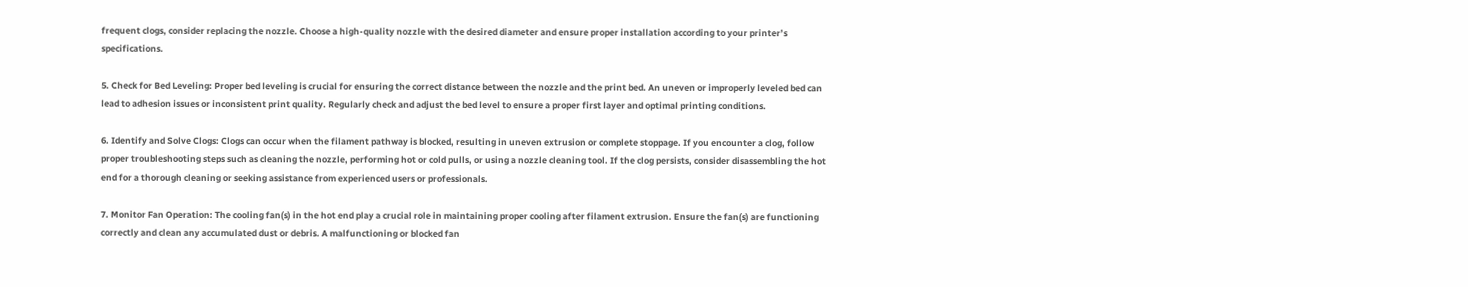frequent clogs, consider replacing the nozzle. Choose a high-quality nozzle with the desired diameter and ensure proper installation according to your printer’s specifications.

5. Check for Bed Leveling: Proper bed leveling is crucial for ensuring the correct distance between the nozzle and the print bed. An uneven or improperly leveled bed can lead to adhesion issues or inconsistent print quality. Regularly check and adjust the bed level to ensure a proper first layer and optimal printing conditions.

6. Identify and Solve Clogs: Clogs can occur when the filament pathway is blocked, resulting in uneven extrusion or complete stoppage. If you encounter a clog, follow proper troubleshooting steps such as cleaning the nozzle, performing hot or cold pulls, or using a nozzle cleaning tool. If the clog persists, consider disassembling the hot end for a thorough cleaning or seeking assistance from experienced users or professionals.

7. Monitor Fan Operation: The cooling fan(s) in the hot end play a crucial role in maintaining proper cooling after filament extrusion. Ensure the fan(s) are functioning correctly and clean any accumulated dust or debris. A malfunctioning or blocked fan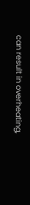can result in overheating,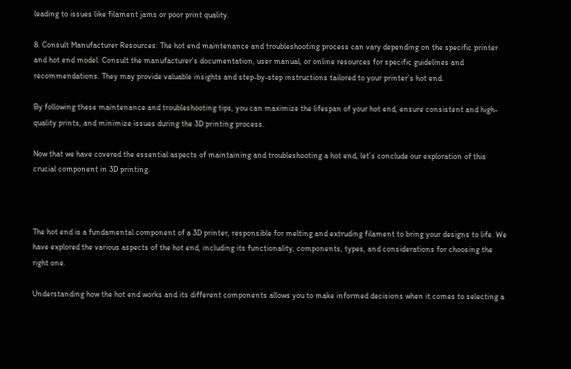leading to issues like filament jams or poor print quality.

8. Consult Manufacturer Resources: The hot end maintenance and troubleshooting process can vary depending on the specific printer and hot end model. Consult the manufacturer’s documentation, user manual, or online resources for specific guidelines and recommendations. They may provide valuable insights and step-by-step instructions tailored to your printer’s hot end.

By following these maintenance and troubleshooting tips, you can maximize the lifespan of your hot end, ensure consistent and high-quality prints, and minimize issues during the 3D printing process.

Now that we have covered the essential aspects of maintaining and troubleshooting a hot end, let’s conclude our exploration of this crucial component in 3D printing.



The hot end is a fundamental component of a 3D printer, responsible for melting and extruding filament to bring your designs to life. We have explored the various aspects of the hot end, including its functionality, components, types, and considerations for choosing the right one.

Understanding how the hot end works and its different components allows you to make informed decisions when it comes to selecting a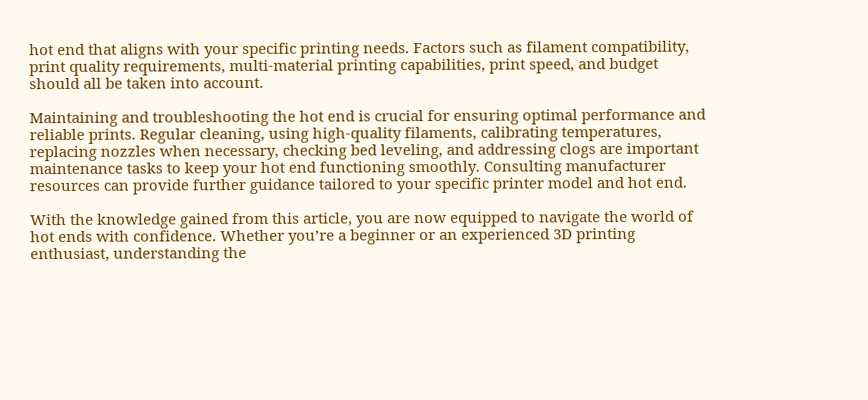hot end that aligns with your specific printing needs. Factors such as filament compatibility, print quality requirements, multi-material printing capabilities, print speed, and budget should all be taken into account.

Maintaining and troubleshooting the hot end is crucial for ensuring optimal performance and reliable prints. Regular cleaning, using high-quality filaments, calibrating temperatures, replacing nozzles when necessary, checking bed leveling, and addressing clogs are important maintenance tasks to keep your hot end functioning smoothly. Consulting manufacturer resources can provide further guidance tailored to your specific printer model and hot end.

With the knowledge gained from this article, you are now equipped to navigate the world of hot ends with confidence. Whether you’re a beginner or an experienced 3D printing enthusiast, understanding the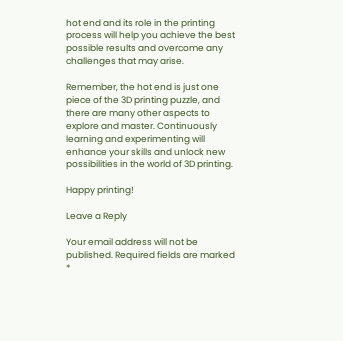hot end and its role in the printing process will help you achieve the best possible results and overcome any challenges that may arise.

Remember, the hot end is just one piece of the 3D printing puzzle, and there are many other aspects to explore and master. Continuously learning and experimenting will enhance your skills and unlock new possibilities in the world of 3D printing.

Happy printing!

Leave a Reply

Your email address will not be published. Required fields are marked *